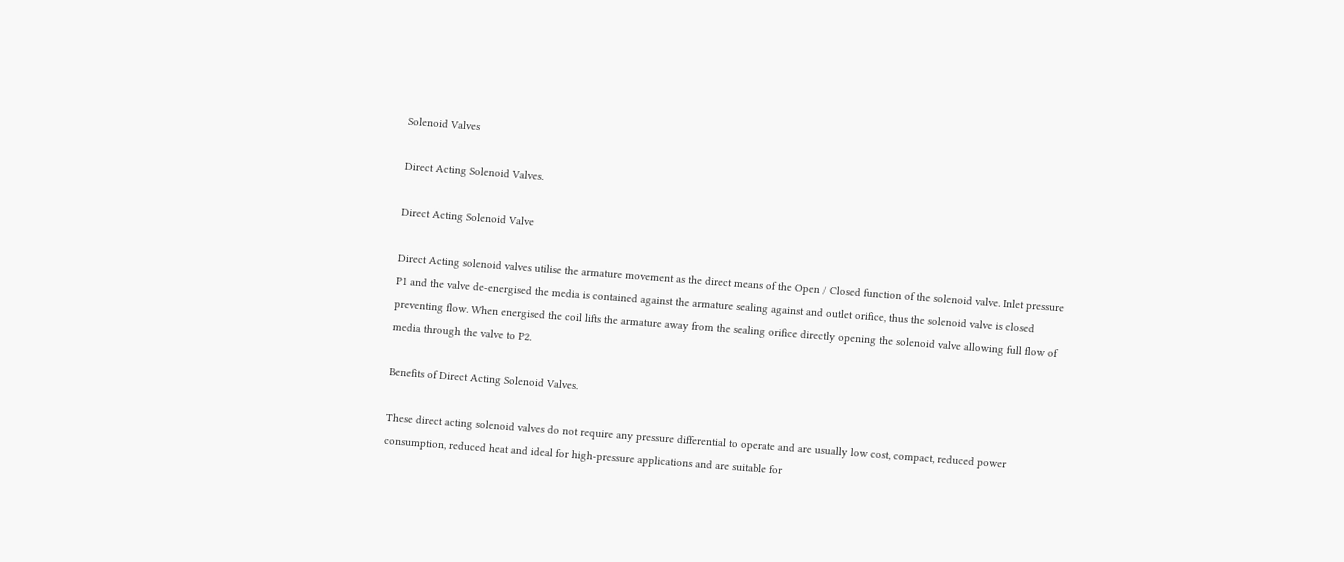Solenoid Valves

Direct Acting Solenoid Valves.

Direct Acting Solenoid Valve

Direct Acting solenoid valves utilise the armature movement as the direct means of the Open / Closed function of the solenoid valve. Inlet pressure P1 and the valve de-energised the media is contained against the armature sealing against and outlet orifice, thus the solenoid valve is closed preventing flow. When energised the coil lifts the armature away from the sealing orifice directly opening the solenoid valve allowing full flow of media through the valve to P2.

Benefits of Direct Acting Solenoid Valves.

These direct acting solenoid valves do not require any pressure differential to operate and are usually low cost, compact, reduced power consumption, reduced heat and ideal for high-pressure applications and are suitable for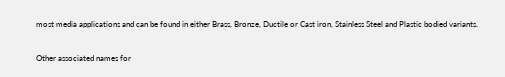most media applications and can be found in either Brass, Bronze, Ductile or Cast iron, Stainless Steel and Plastic bodied variants.

Other associated names for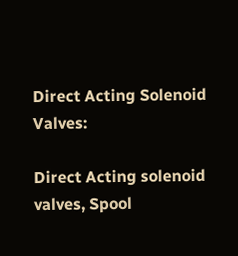Direct Acting Solenoid Valves:

Direct Acting solenoid valves, Spool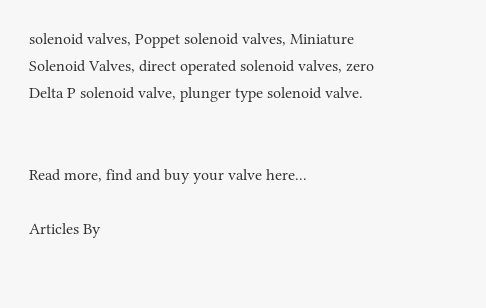solenoid valves, Poppet solenoid valves, Miniature Solenoid Valves, direct operated solenoid valves, zero Delta P solenoid valve, plunger type solenoid valve.


Read more, find and buy your valve here...

Articles By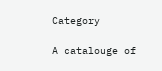Category

A catalouge of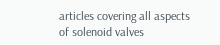articles covering all aspects of solenoid valves